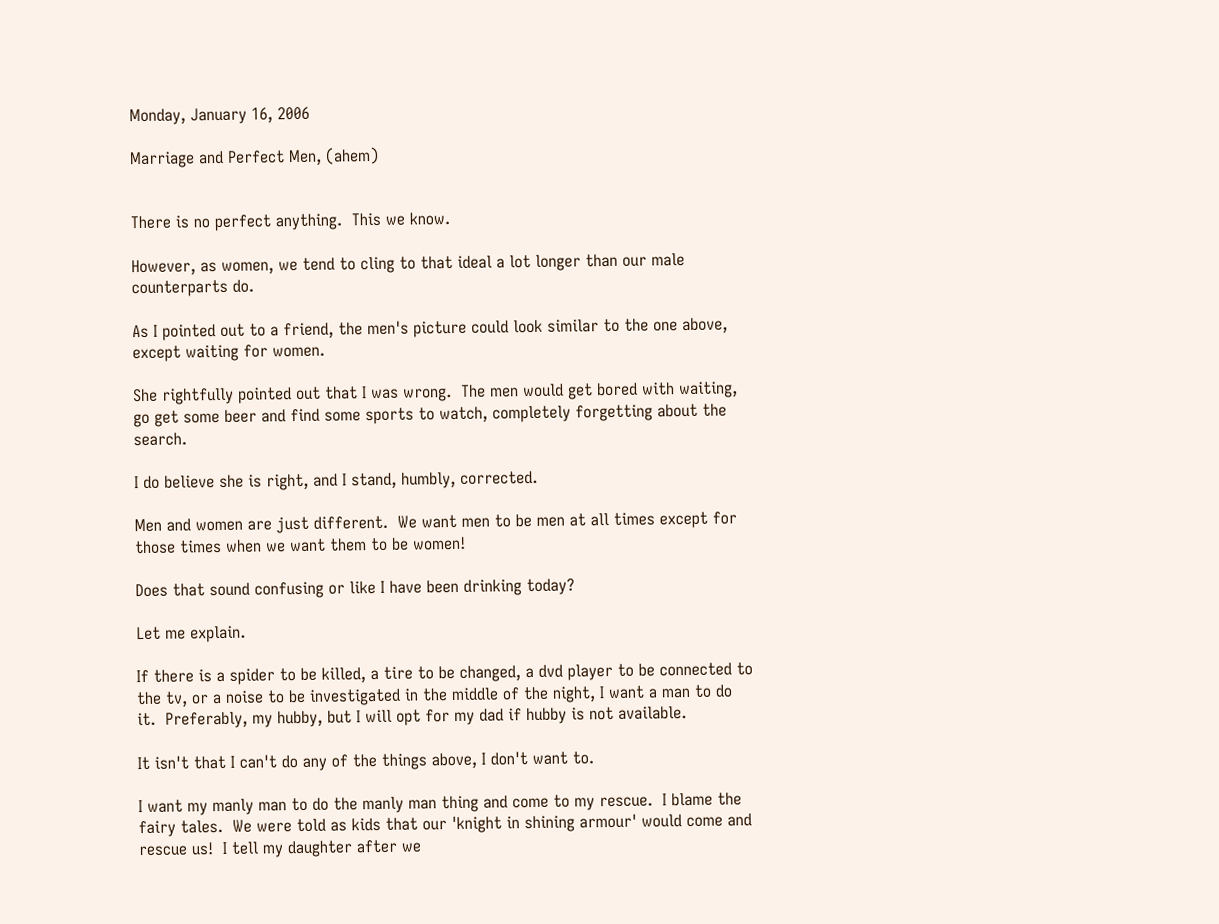Monday, January 16, 2006

Marriage and Perfect Men, (ahem)


There is no perfect anything.  This we know.

However, as women, we tend to cling to that ideal a lot longer than our male counterparts do.

As I pointed out to a friend, the men's picture could look similar to the one above, except waiting for women.

She rightfully pointed out that I was wrong.  The men would get bored with waiting, go get some beer and find some sports to watch, completely forgetting about the search.

I do believe she is right, and I stand, humbly, corrected.

Men and women are just different.  We want men to be men at all times except for those times when we want them to be women!

Does that sound confusing or like I have been drinking today?

Let me explain.

If there is a spider to be killed, a tire to be changed, a dvd player to be connected to the tv, or a noise to be investigated in the middle of the night, I want a man to do it.  Preferably, my hubby, but I will opt for my dad if hubby is not available.

It isn't that I can't do any of the things above, I don't want to.

I want my manly man to do the manly man thing and come to my rescue.  I blame the fairy tales.  We were told as kids that our 'knight in shining armour' would come and rescue us!  I tell my daughter after we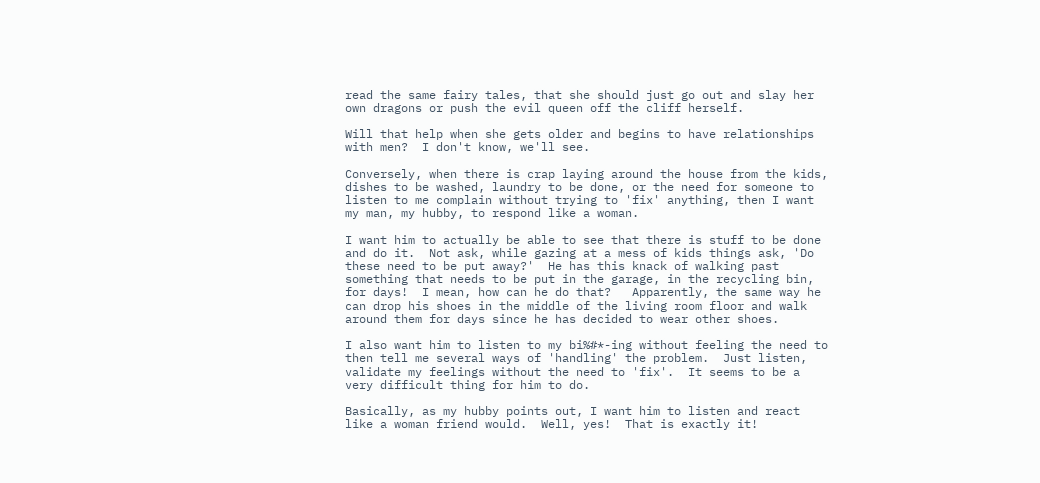read the same fairy tales, that she should just go out and slay her own dragons or push the evil queen off the cliff herself.

Will that help when she gets older and begins to have relationships with men?  I don't know, we'll see.

Conversely, when there is crap laying around the house from the kids, dishes to be washed, laundry to be done, or the need for someone to listen to me complain without trying to 'fix' anything, then I want my man, my hubby, to respond like a woman.

I want him to actually be able to see that there is stuff to be done and do it.  Not ask, while gazing at a mess of kids things ask, 'Do these need to be put away?'  He has this knack of walking past something that needs to be put in the garage, in the recycling bin, for days!  I mean, how can he do that?   Apparently, the same way he can drop his shoes in the middle of the living room floor and walk around them for days since he has decided to wear other shoes.

I also want him to listen to my bi%#*-ing without feeling the need to then tell me several ways of 'handling' the problem.  Just listen, validate my feelings without the need to 'fix'.  It seems to be a very difficult thing for him to do.

Basically, as my hubby points out, I want him to listen and react like a woman friend would.  Well, yes!  That is exactly it!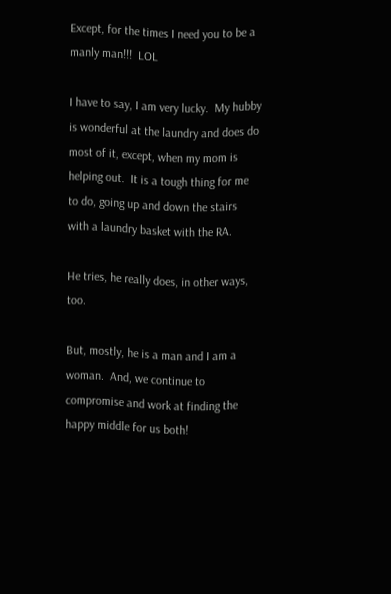Except, for the times I need you to be a manly man!!!  LOL

I have to say, I am very lucky.  My hubby is wonderful at the laundry and does do most of it, except, when my mom is helping out.  It is a tough thing for me to do, going up and down the stairs with a laundry basket with the RA.

He tries, he really does, in other ways, too.

But, mostly, he is a man and I am a woman.  And, we continue to compromise and work at finding the happy middle for us both!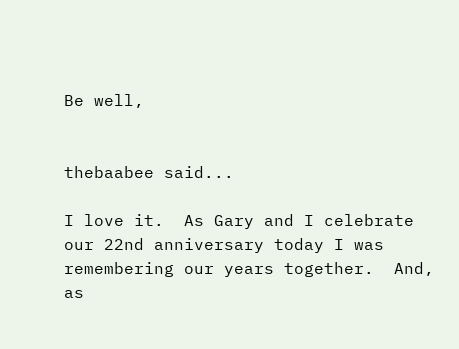Be well,


thebaabee said...

I love it.  As Gary and I celebrate our 22nd anniversary today I was remembering our years together.  And, as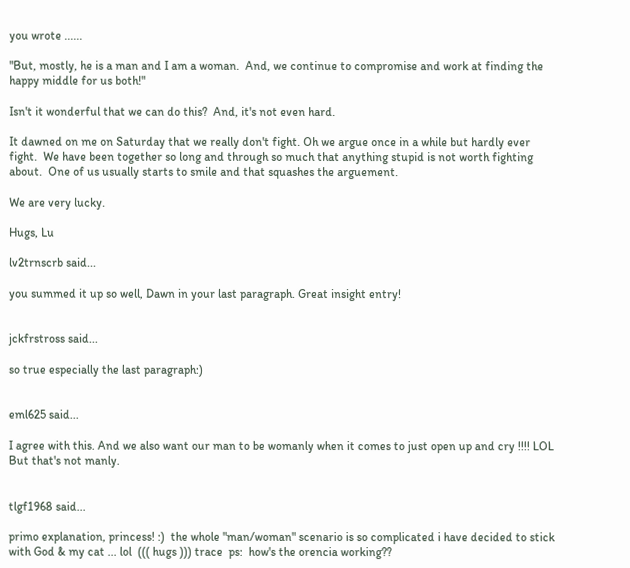you wrote ......

"But, mostly, he is a man and I am a woman.  And, we continue to compromise and work at finding the happy middle for us both!"

Isn't it wonderful that we can do this?  And, it's not even hard.

It dawned on me on Saturday that we really don't fight. Oh we argue once in a while but hardly ever fight.  We have been together so long and through so much that anything stupid is not worth fighting about.  One of us usually starts to smile and that squashes the arguement.

We are very lucky.

Hugs, Lu

lv2trnscrb said...

you summed it up so well, Dawn in your last paragraph. Great insight entry!


jckfrstross said...

so true especially the last paragraph:)


eml625 said...

I agree with this. And we also want our man to be womanly when it comes to just open up and cry !!!! LOL But that's not manly.


tlgf1968 said...

primo explanation, princess! :)  the whole "man/woman" scenario is so complicated i have decided to stick with God & my cat ... lol  ((( hugs ))) trace  ps:  how's the orencia working??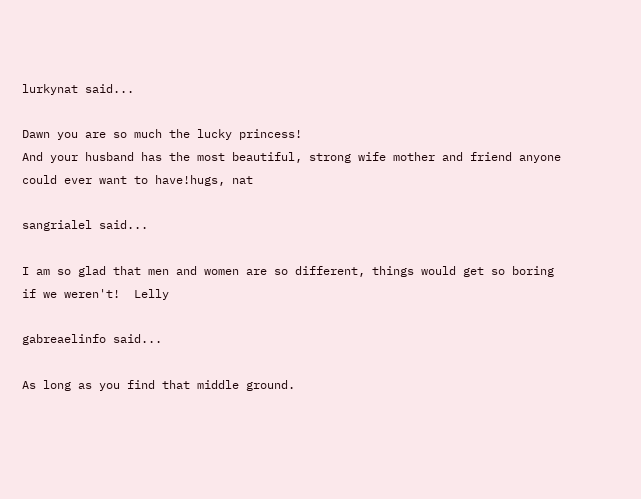lurkynat said...

Dawn you are so much the lucky princess!
And your husband has the most beautiful, strong wife mother and friend anyone could ever want to have!hugs, nat

sangrialel said...

I am so glad that men and women are so different, things would get so boring if we weren't!  Lelly

gabreaelinfo said...

As long as you find that middle ground.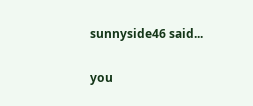sunnyside46 said...

you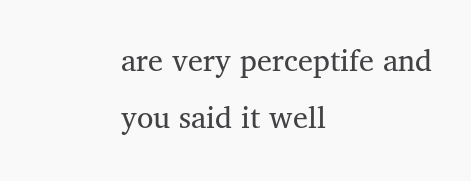are very perceptife and you said it well